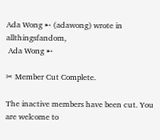Ada Wong ➸ (adawong) wrote in allthingsfandom,
 Ada Wong ➸

✂ Member Cut Complete.

The inactive members have been cut. You are welcome to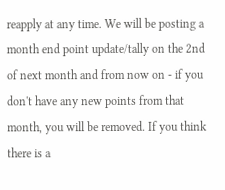reapply at any time. We will be posting a month end point update/tally on the 2nd of next month and from now on - if you don't have any new points from that month, you will be removed. If you think there is a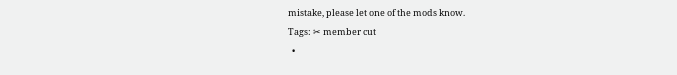mistake, please let one of the mods know.
Tags: ✂ member cut
  •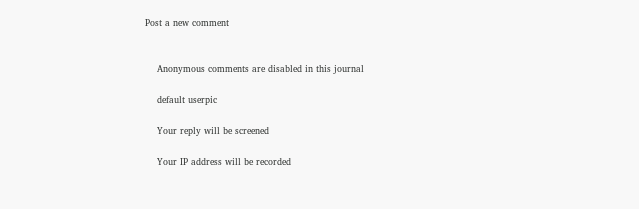Post a new comment


    Anonymous comments are disabled in this journal

    default userpic

    Your reply will be screened

    Your IP address will be recorded